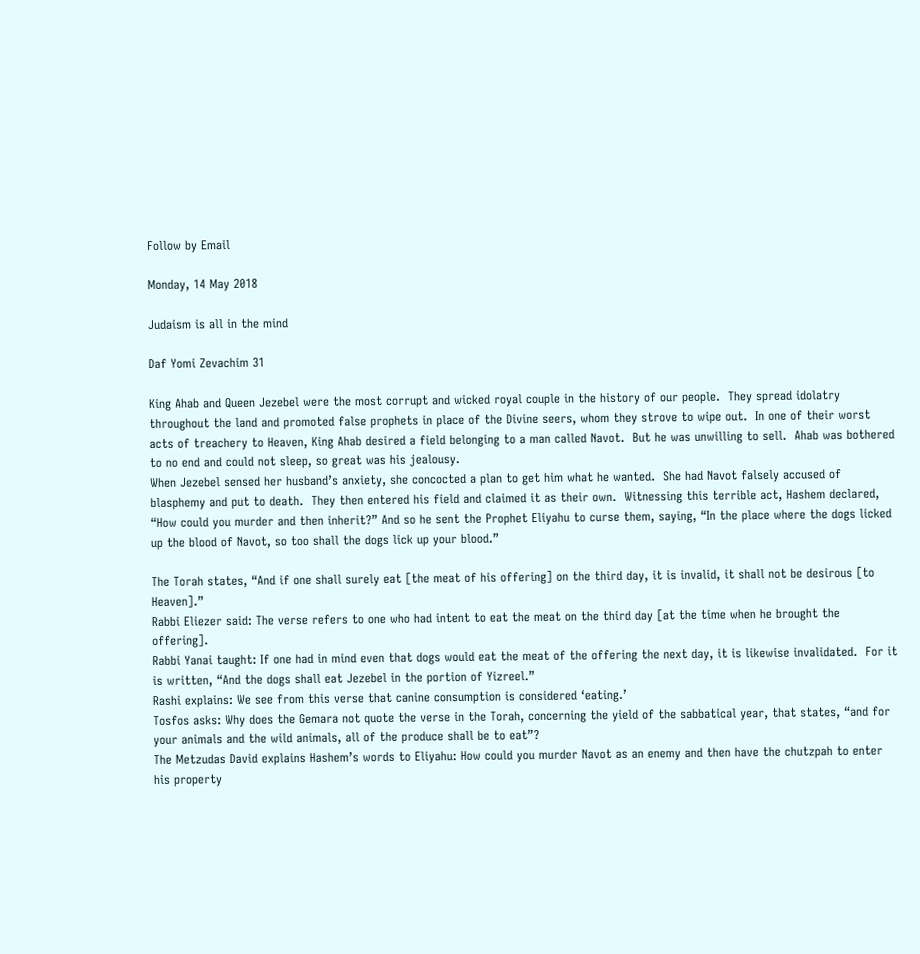Follow by Email

Monday, 14 May 2018

Judaism is all in the mind

Daf Yomi Zevachim 31

King Ahab and Queen Jezebel were the most corrupt and wicked royal couple in the history of our people.  They spread idolatry throughout the land and promoted false prophets in place of the Divine seers, whom they strove to wipe out.  In one of their worst acts of treachery to Heaven, King Ahab desired a field belonging to a man called Navot.  But he was unwilling to sell.  Ahab was bothered to no end and could not sleep, so great was his jealousy.
When Jezebel sensed her husband’s anxiety, she concocted a plan to get him what he wanted.  She had Navot falsely accused of blasphemy and put to death.  They then entered his field and claimed it as their own.  Witnessing this terrible act, Hashem declared, “How could you murder and then inherit?” And so he sent the Prophet Eliyahu to curse them, saying, “In the place where the dogs licked up the blood of Navot, so too shall the dogs lick up your blood.”

The Torah states, “And if one shall surely eat [the meat of his offering] on the third day, it is invalid, it shall not be desirous [to Heaven].”
Rabbi Eliezer said: The verse refers to one who had intent to eat the meat on the third day [at the time when he brought the offering].
Rabbi Yanai taught: If one had in mind even that dogs would eat the meat of the offering the next day, it is likewise invalidated.  For it is written, “And the dogs shall eat Jezebel in the portion of Yizreel.”
Rashi explains: We see from this verse that canine consumption is considered ‘eating.’
Tosfos asks: Why does the Gemara not quote the verse in the Torah, concerning the yield of the sabbatical year, that states, “and for your animals and the wild animals, all of the produce shall be to eat”?
The Metzudas David explains Hashem’s words to Eliyahu: How could you murder Navot as an enemy and then have the chutzpah to enter his property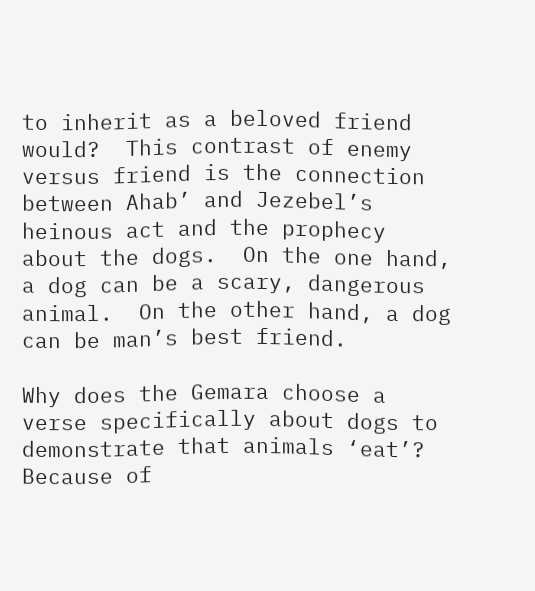to inherit as a beloved friend would?  This contrast of enemy versus friend is the connection between Ahab’ and Jezebel’s heinous act and the prophecy about the dogs.  On the one hand, a dog can be a scary, dangerous animal.  On the other hand, a dog can be man’s best friend.

Why does the Gemara choose a verse specifically about dogs to demonstrate that animals ‘eat’? Because of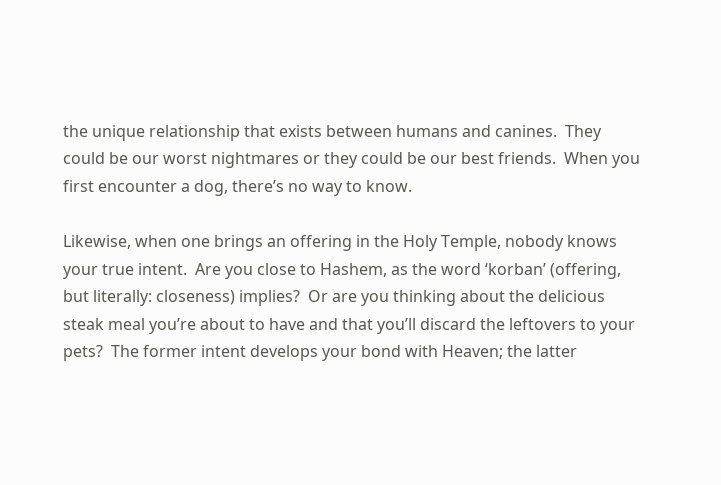the unique relationship that exists between humans and canines.  They could be our worst nightmares or they could be our best friends.  When you first encounter a dog, there’s no way to know.

Likewise, when one brings an offering in the Holy Temple, nobody knows your true intent.  Are you close to Hashem, as the word ‘korban’ (offering, but literally: closeness) implies?  Or are you thinking about the delicious steak meal you’re about to have and that you’ll discard the leftovers to your pets?  The former intent develops your bond with Heaven; the latter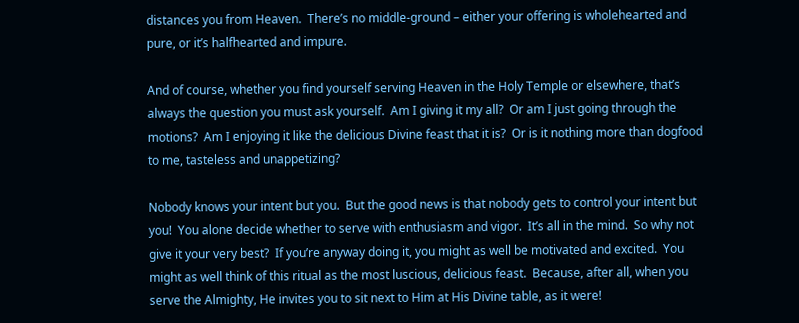distances you from Heaven.  There’s no middle-ground – either your offering is wholehearted and pure, or it’s halfhearted and impure.

And of course, whether you find yourself serving Heaven in the Holy Temple or elsewhere, that’s always the question you must ask yourself.  Am I giving it my all?  Or am I just going through the motions?  Am I enjoying it like the delicious Divine feast that it is?  Or is it nothing more than dogfood to me, tasteless and unappetizing?

Nobody knows your intent but you.  But the good news is that nobody gets to control your intent but you!  You alone decide whether to serve with enthusiasm and vigor.  It’s all in the mind.  So why not give it your very best?  If you’re anyway doing it, you might as well be motivated and excited.  You might as well think of this ritual as the most luscious, delicious feast.  Because, after all, when you serve the Almighty, He invites you to sit next to Him at His Divine table, as it were!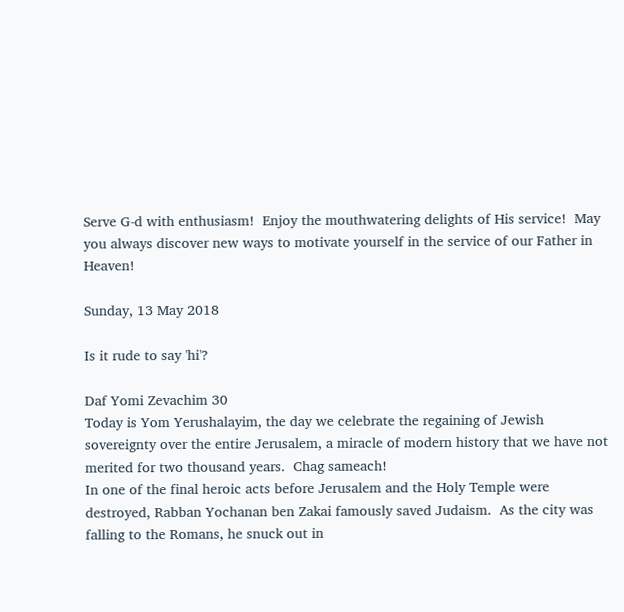Serve G-d with enthusiasm!  Enjoy the mouthwatering delights of His service!  May you always discover new ways to motivate yourself in the service of our Father in Heaven!

Sunday, 13 May 2018

Is it rude to say 'hi'?

Daf Yomi Zevachim 30
Today is Yom Yerushalayim, the day we celebrate the regaining of Jewish sovereignty over the entire Jerusalem, a miracle of modern history that we have not merited for two thousand years.  Chag sameach!
In one of the final heroic acts before Jerusalem and the Holy Temple were destroyed, Rabban Yochanan ben Zakai famously saved Judaism.  As the city was falling to the Romans, he snuck out in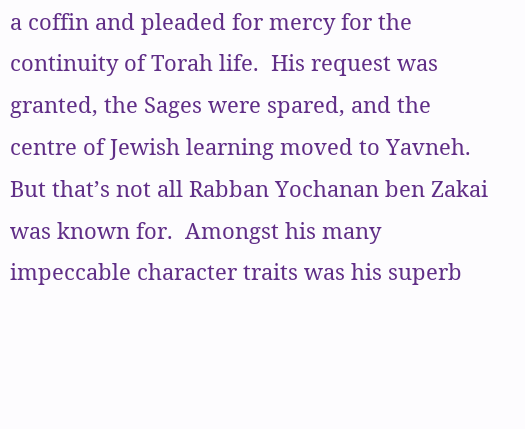a coffin and pleaded for mercy for the continuity of Torah life.  His request was granted, the Sages were spared, and the centre of Jewish learning moved to Yavneh.
But that’s not all Rabban Yochanan ben Zakai was known for.  Amongst his many impeccable character traits was his superb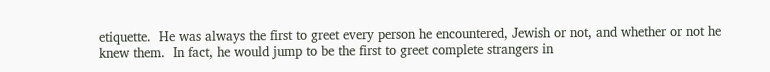etiquette.  He was always the first to greet every person he encountered, Jewish or not, and whether or not he knew them.  In fact, he would jump to be the first to greet complete strangers in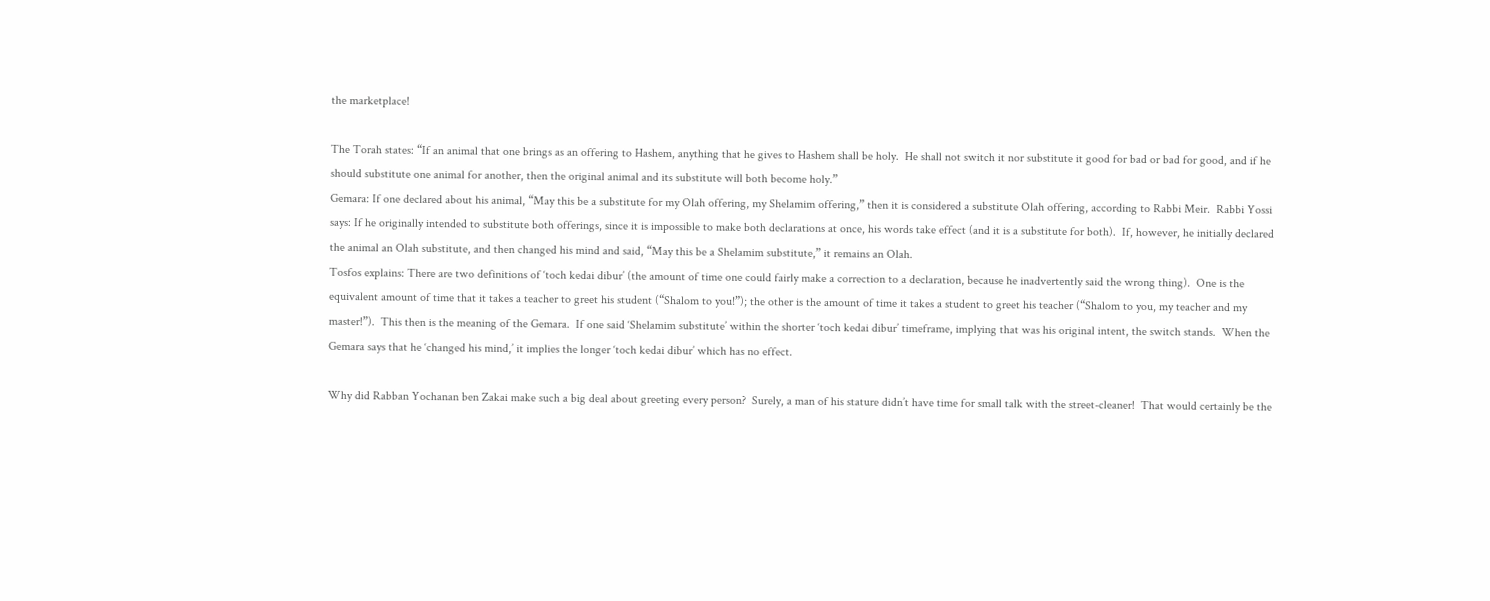the marketplace!

The Torah states: “If an animal that one brings as an offering to Hashem, anything that he gives to Hashem shall be holy.  He shall not switch it nor substitute it good for bad or bad for good, and if he should substitute one animal for another, then the original animal and its substitute will both become holy.”
Gemara: If one declared about his animal, “May this be a substitute for my Olah offering, my Shelamim offering,” then it is considered a substitute Olah offering, according to Rabbi Meir.  Rabbi Yossi says: If he originally intended to substitute both offerings, since it is impossible to make both declarations at once, his words take effect (and it is a substitute for both).  If, however, he initially declared the animal an Olah substitute, and then changed his mind and said, “May this be a Shelamim substitute,” it remains an Olah.
Tosfos explains: There are two definitions of ‘toch kedai dibur’ (the amount of time one could fairly make a correction to a declaration, because he inadvertently said the wrong thing).  One is the equivalent amount of time that it takes a teacher to greet his student (“Shalom to you!”); the other is the amount of time it takes a student to greet his teacher (“Shalom to you, my teacher and my master!”).  This then is the meaning of the Gemara.  If one said ‘Shelamim substitute’ within the shorter ‘toch kedai dibur’ timeframe, implying that was his original intent, the switch stands.  When the Gemara says that he ‘changed his mind,’ it implies the longer ‘toch kedai dibur’ which has no effect.

Why did Rabban Yochanan ben Zakai make such a big deal about greeting every person?  Surely, a man of his stature didn’t have time for small talk with the street-cleaner!  That would certainly be the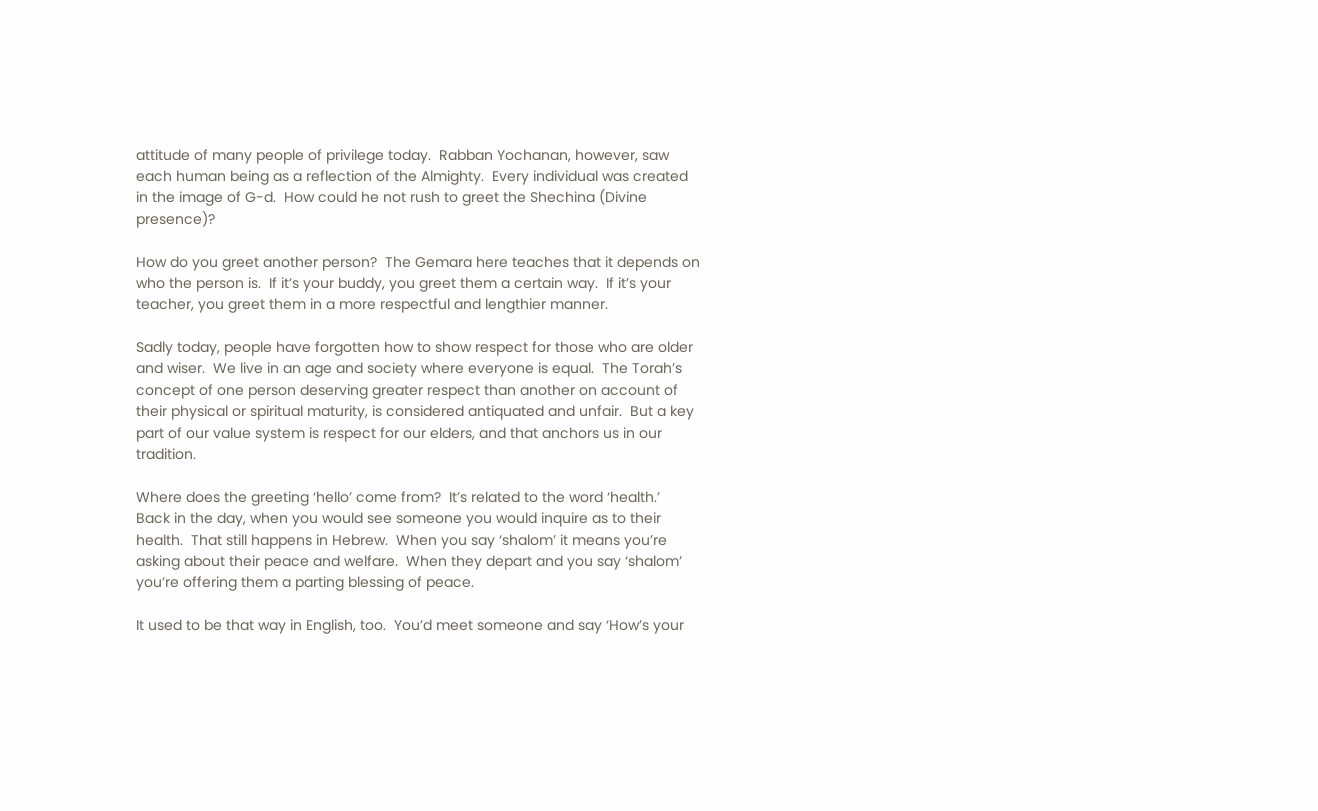attitude of many people of privilege today.  Rabban Yochanan, however, saw each human being as a reflection of the Almighty.  Every individual was created in the image of G-d.  How could he not rush to greet the Shechina (Divine presence)?

How do you greet another person?  The Gemara here teaches that it depends on who the person is.  If it’s your buddy, you greet them a certain way.  If it’s your teacher, you greet them in a more respectful and lengthier manner.

Sadly today, people have forgotten how to show respect for those who are older and wiser.  We live in an age and society where everyone is equal.  The Torah’s concept of one person deserving greater respect than another on account of their physical or spiritual maturity, is considered antiquated and unfair.  But a key part of our value system is respect for our elders, and that anchors us in our tradition.

Where does the greeting ‘hello’ come from?  It’s related to the word ‘health.’  Back in the day, when you would see someone you would inquire as to their health.  That still happens in Hebrew.  When you say ‘shalom’ it means you’re asking about their peace and welfare.  When they depart and you say ‘shalom’ you’re offering them a parting blessing of peace.

It used to be that way in English, too.  You’d meet someone and say ‘How’s your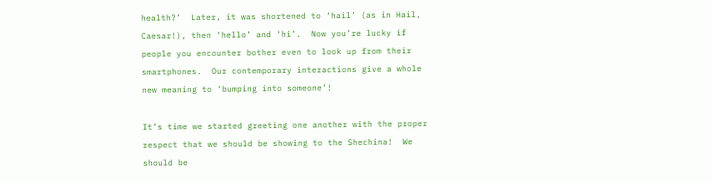health?’  Later, it was shortened to ‘hail’ (as in Hail, Caesar!), then ‘hello’ and ‘hi’.  Now you’re lucky if people you encounter bother even to look up from their smartphones.  Our contemporary interactions give a whole new meaning to ‘bumping into someone’!

It’s time we started greeting one another with the proper respect that we should be showing to the Shechina!  We should be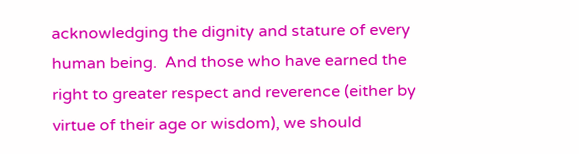acknowledging the dignity and stature of every human being.  And those who have earned the right to greater respect and reverence (either by virtue of their age or wisdom), we should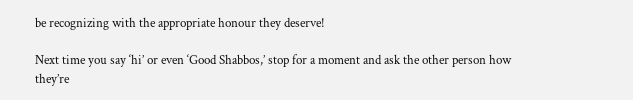be recognizing with the appropriate honour they deserve!

Next time you say ‘hi’ or even ‘Good Shabbos,’ stop for a moment and ask the other person how they’re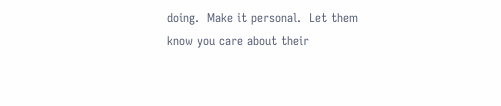doing.  Make it personal.  Let them know you care about their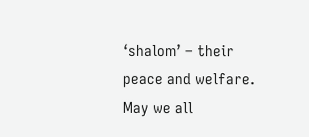‘shalom’ – their peace and welfare.  May we all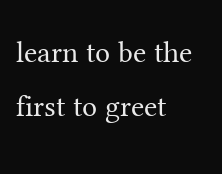learn to be the first to greet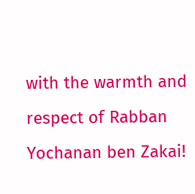with the warmth and respect of Rabban Yochanan ben Zakai!